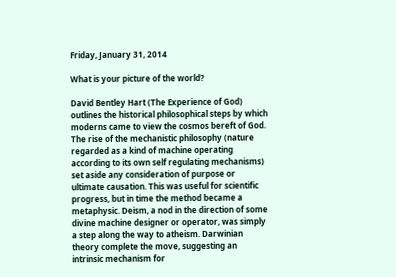Friday, January 31, 2014

What is your picture of the world?

David Bentley Hart (The Experience of God) outlines the historical philosophical steps by which moderns came to view the cosmos bereft of God. The rise of the mechanistic philosophy (nature regarded as a kind of machine operating according to its own self regulating mechanisms) set aside any consideration of purpose or ultimate causation. This was useful for scientific progress, but in time the method became a metaphysic. Deism, a nod in the direction of some divine machine designer or operator, was simply a step along the way to atheism. Darwinian theory complete the move, suggesting an intrinsic mechanism for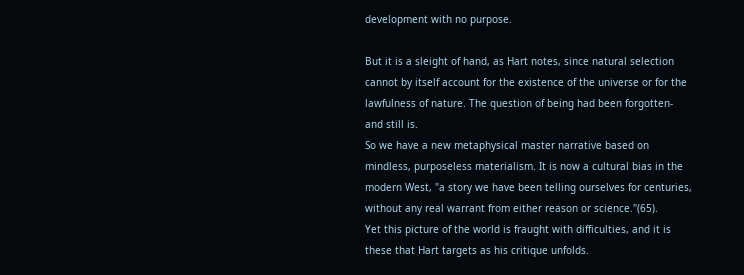development with no purpose.

But it is a sleight of hand, as Hart notes, since natural selection cannot by itself account for the existence of the universe or for the lawfulness of nature. The question of being had been forgotten- and still is.
So we have a new metaphysical master narrative based on mindless, purposeless materialism. It is now a cultural bias in the modern West, "a story we have been telling ourselves for centuries, without any real warrant from either reason or science."(65).
Yet this picture of the world is fraught with difficulties, and it is these that Hart targets as his critique unfolds.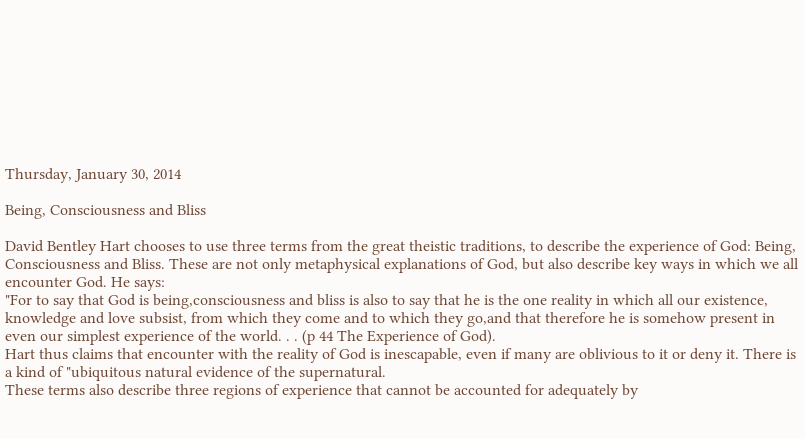Thursday, January 30, 2014

Being, Consciousness and Bliss

David Bentley Hart chooses to use three terms from the great theistic traditions, to describe the experience of God: Being, Consciousness and Bliss. These are not only metaphysical explanations of God, but also describe key ways in which we all encounter God. He says:
"For to say that God is being,consciousness and bliss is also to say that he is the one reality in which all our existence, knowledge and love subsist, from which they come and to which they go,and that therefore he is somehow present in even our simplest experience of the world. . . (p 44 The Experience of God).
Hart thus claims that encounter with the reality of God is inescapable, even if many are oblivious to it or deny it. There is a kind of "ubiquitous natural evidence of the supernatural.
These terms also describe three regions of experience that cannot be accounted for adequately by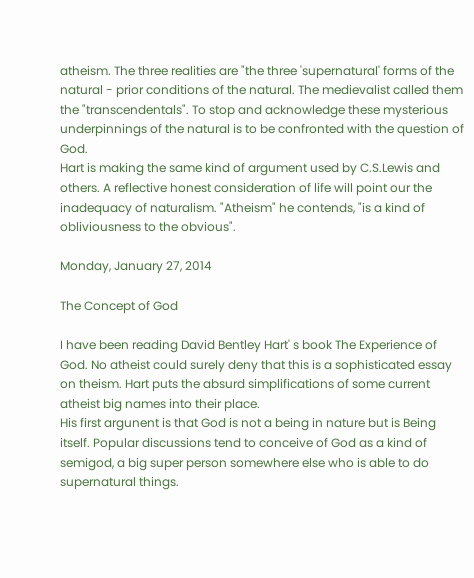atheism. The three realities are "the three 'supernatural' forms of the natural - prior conditions of the natural. The medievalist called them the "transcendentals". To stop and acknowledge these mysterious underpinnings of the natural is to be confronted with the question of God.
Hart is making the same kind of argument used by C.S.Lewis and others. A reflective honest consideration of life will point our the inadequacy of naturalism. "Atheism" he contends, "is a kind of obliviousness to the obvious".

Monday, January 27, 2014

The Concept of God

I have been reading David Bentley Hart' s book The Experience of God. No atheist could surely deny that this is a sophisticated essay on theism. Hart puts the absurd simplifications of some current atheist big names into their place.
His first argunent is that God is not a being in nature but is Being itself. Popular discussions tend to conceive of God as a kind of semigod, a big super person somewhere else who is able to do supernatural things.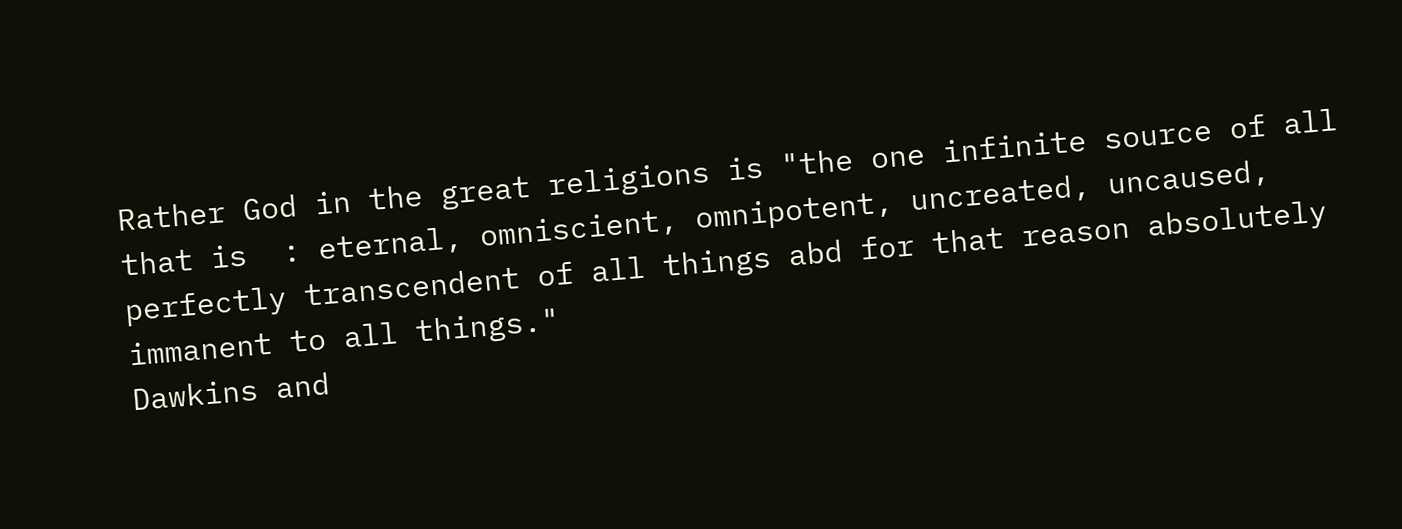Rather God in the great religions is "the one infinite source of all that is  : eternal, omniscient, omnipotent, uncreated, uncaused, perfectly transcendent of all things abd for that reason absolutely immanent to all things."
Dawkins and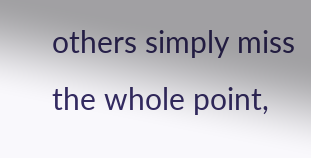others simply miss the whole point,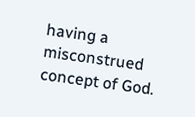having a misconstrued concept of God.